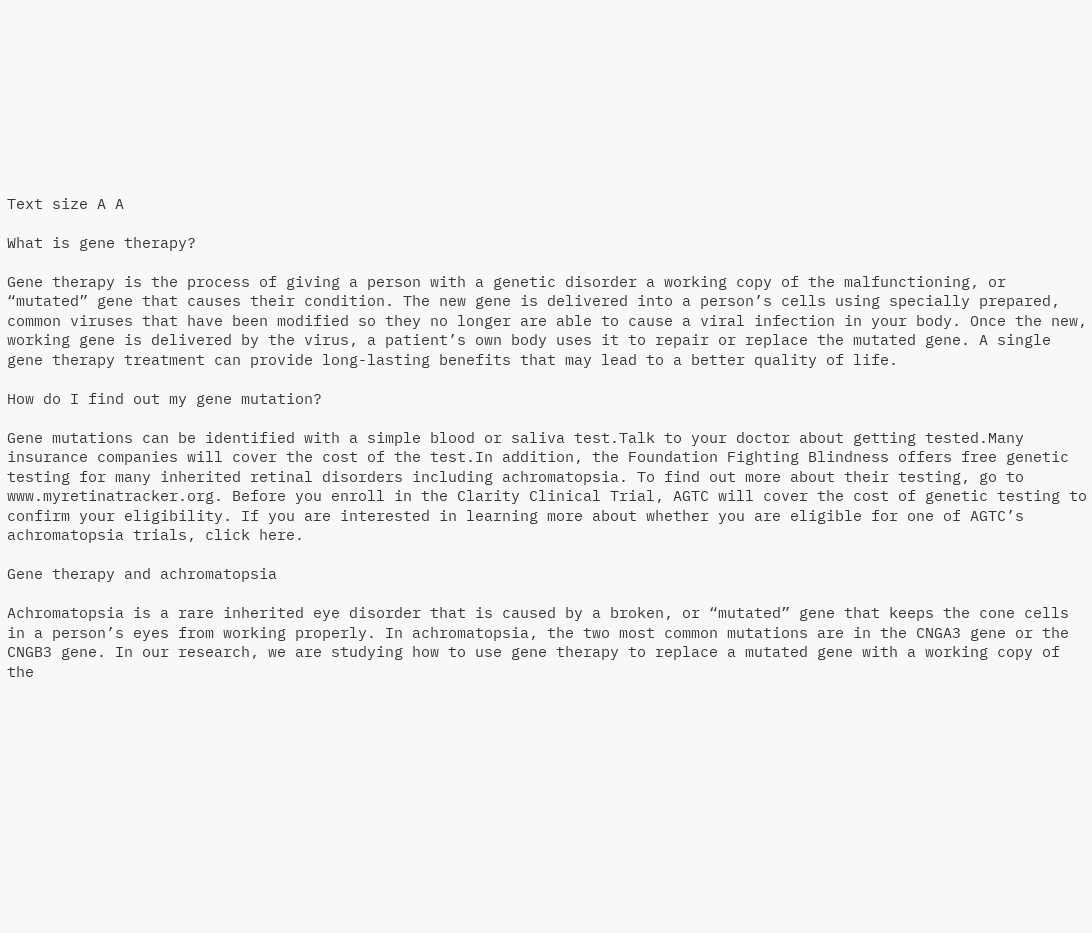Text size A A

What is gene therapy?

Gene therapy is the process of giving a person with a genetic disorder a working copy of the malfunctioning, or “mutated” gene that causes their condition. The new gene is delivered into a person’s cells using specially prepared, common viruses that have been modified so they no longer are able to cause a viral infection in your body. Once the new, working gene is delivered by the virus, a patient’s own body uses it to repair or replace the mutated gene. A single gene therapy treatment can provide long-lasting benefits that may lead to a better quality of life.

How do I find out my gene mutation?

Gene mutations can be identified with a simple blood or saliva test.Talk to your doctor about getting tested.Many insurance companies will cover the cost of the test.In addition, the Foundation Fighting Blindness offers free genetic testing for many inherited retinal disorders including achromatopsia. To find out more about their testing, go to www.myretinatracker.org. Before you enroll in the Clarity Clinical Trial, AGTC will cover the cost of genetic testing to confirm your eligibility. If you are interested in learning more about whether you are eligible for one of AGTC’s achromatopsia trials, click here.

Gene therapy and achromatopsia

Achromatopsia is a rare inherited eye disorder that is caused by a broken, or “mutated” gene that keeps the cone cells in a person’s eyes from working properly. In achromatopsia, the two most common mutations are in the CNGA3 gene or the CNGB3 gene. In our research, we are studying how to use gene therapy to replace a mutated gene with a working copy of the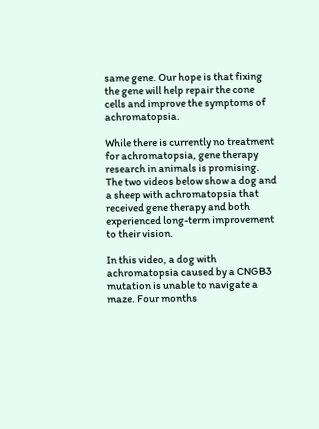same gene. Our hope is that fixing the gene will help repair the cone cells and improve the symptoms of achromatopsia.

While there is currently no treatment for achromatopsia, gene therapy research in animals is promising. The two videos below show a dog and a sheep with achromatopsia that received gene therapy and both experienced long-term improvement to their vision.

In this video, a dog with achromatopsia caused by a CNGB3 mutation is unable to navigate a maze. Four months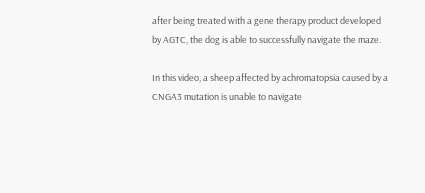after being treated with a gene therapy product developed by AGTC, the dog is able to successfully navigate the maze.

In this video, a sheep affected by achromatopsia caused by a CNGA3 mutation is unable to navigate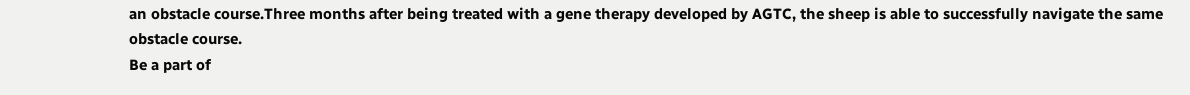an obstacle course.Three months after being treated with a gene therapy developed by AGTC, the sheep is able to successfully navigate the same obstacle course.
Be a part of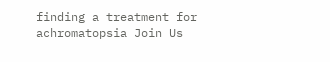finding a treatment for achromatopsia Join Us